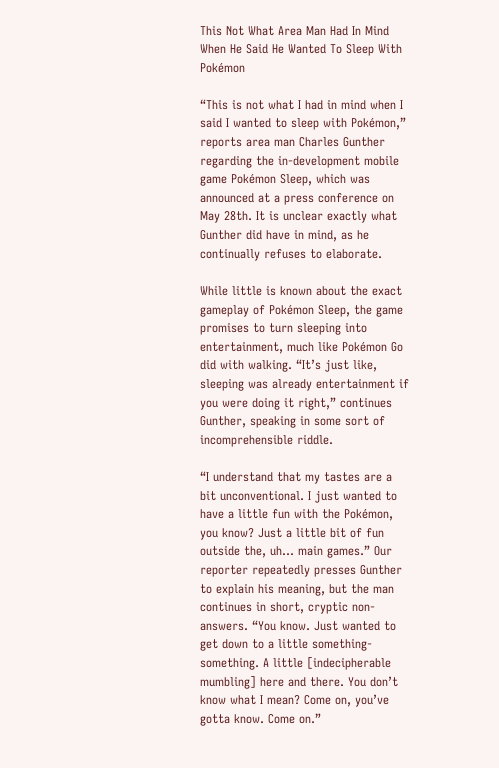This Not What Area Man Had In Mind When He Said He Wanted To Sleep With Pokémon

“This is not what I had in mind when I said I wanted to sleep with Pokémon,” reports area man Charles Gunther regarding the in-development mobile game Pokémon Sleep, which was announced at a press conference on May 28th. It is unclear exactly what Gunther did have in mind, as he continually refuses to elaborate.

While little is known about the exact gameplay of Pokémon Sleep, the game promises to turn sleeping into entertainment, much like Pokémon Go did with walking. “It’s just like, sleeping was already entertainment if you were doing it right,” continues Gunther, speaking in some sort of incomprehensible riddle.

“I understand that my tastes are a bit unconventional. I just wanted to have a little fun with the Pokémon, you know? Just a little bit of fun outside the, uh… main games.” Our reporter repeatedly presses Gunther to explain his meaning, but the man continues in short, cryptic non-answers. “You know. Just wanted to get down to a little something-something. A little [indecipherable mumbling] here and there. You don’t know what I mean? Come on, you’ve gotta know. Come on.”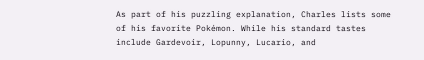As part of his puzzling explanation, Charles lists some of his favorite Pokémon. While his standard tastes include Gardevoir, Lopunny, Lucario, and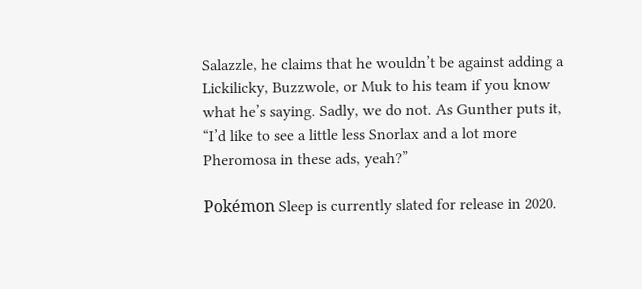Salazzle, he claims that he wouldn’t be against adding a Lickilicky, Buzzwole, or Muk to his team if you know what he’s saying. Sadly, we do not. As Gunther puts it, “I’d like to see a little less Snorlax and a lot more Pheromosa in these ads, yeah?”

Pokémon Sleep is currently slated for release in 2020.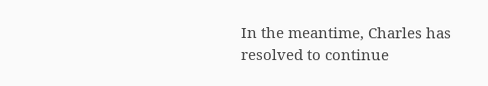In the meantime, Charles has resolved to continue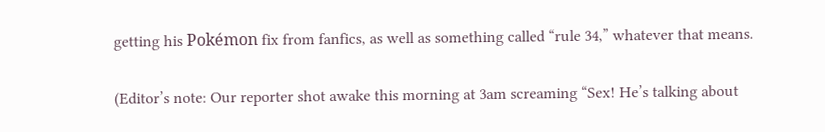getting his Pokémon fix from fanfics, as well as something called “rule 34,” whatever that means.

(Editor’s note: Our reporter shot awake this morning at 3am screaming “Sex! He’s talking about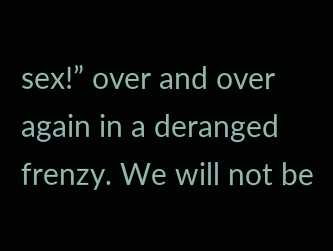sex!” over and over again in a deranged frenzy. We will not be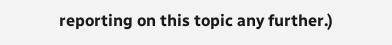reporting on this topic any further.)